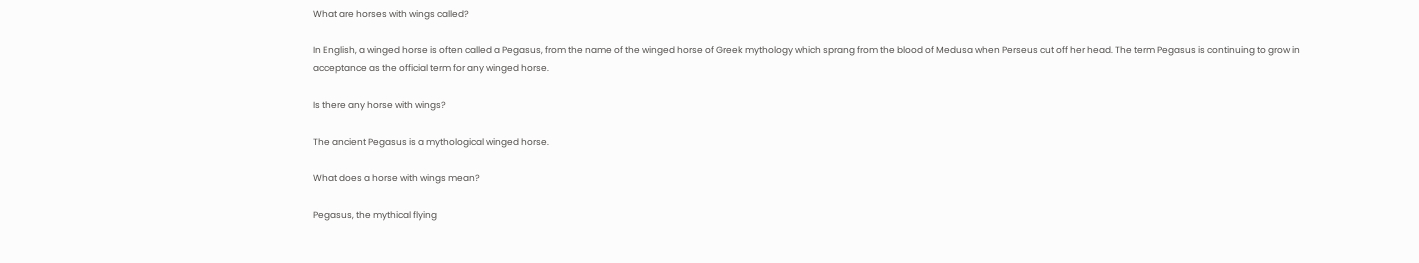What are horses with wings called?

In English, a winged horse is often called a Pegasus, from the name of the winged horse of Greek mythology which sprang from the blood of Medusa when Perseus cut off her head. The term Pegasus is continuing to grow in acceptance as the official term for any winged horse.

Is there any horse with wings?

The ancient Pegasus is a mythological winged horse.

What does a horse with wings mean?

Pegasus, the mythical flying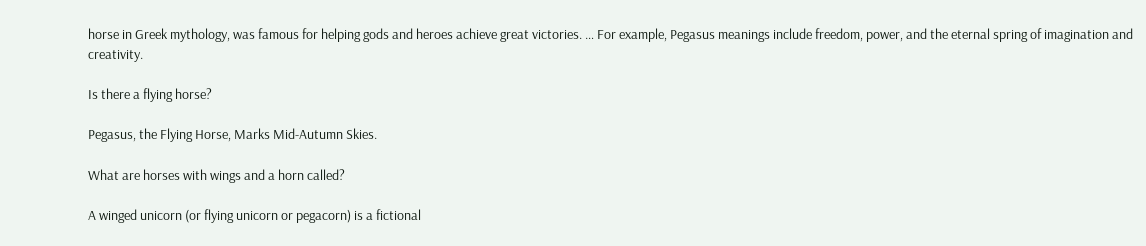horse in Greek mythology, was famous for helping gods and heroes achieve great victories. … For example, Pegasus meanings include freedom, power, and the eternal spring of imagination and creativity.

Is there a flying horse?

Pegasus, the Flying Horse, Marks Mid-Autumn Skies.

What are horses with wings and a horn called?

A winged unicorn (or flying unicorn or pegacorn) is a fictional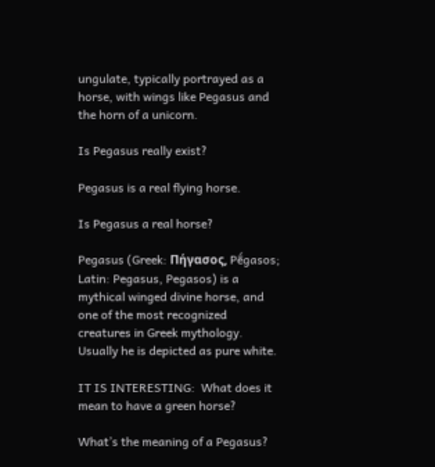ungulate, typically portrayed as a horse, with wings like Pegasus and the horn of a unicorn.

Is Pegasus really exist?

Pegasus is a real flying horse.

Is Pegasus a real horse?

Pegasus (Greek: Πήγασος, Pḗgasos; Latin: Pegasus, Pegasos) is a mythical winged divine horse, and one of the most recognized creatures in Greek mythology. Usually he is depicted as pure white.

IT IS INTERESTING:  What does it mean to have a green horse?

What’s the meaning of a Pegasus?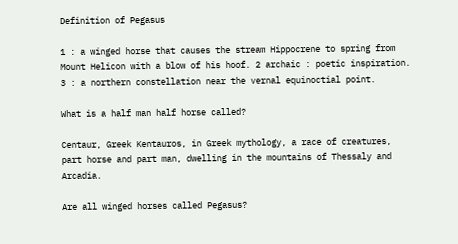Definition of Pegasus

1 : a winged horse that causes the stream Hippocrene to spring from Mount Helicon with a blow of his hoof. 2 archaic : poetic inspiration. 3 : a northern constellation near the vernal equinoctial point.

What is a half man half horse called?

Centaur, Greek Kentauros, in Greek mythology, a race of creatures, part horse and part man, dwelling in the mountains of Thessaly and Arcadia.

Are all winged horses called Pegasus?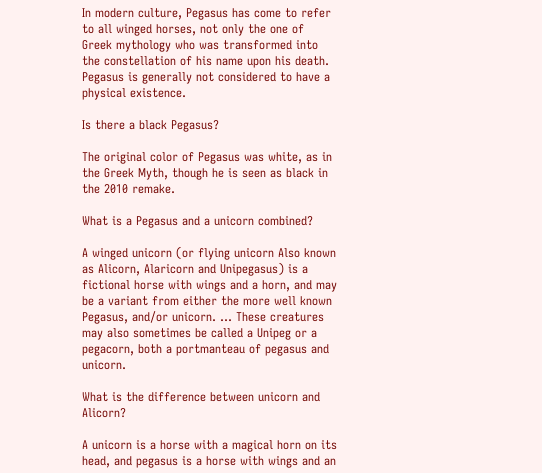In modern culture, Pegasus has come to refer to all winged horses, not only the one of Greek mythology who was transformed into the constellation of his name upon his death. Pegasus is generally not considered to have a physical existence.

Is there a black Pegasus?

The original color of Pegasus was white, as in the Greek Myth, though he is seen as black in the 2010 remake.

What is a Pegasus and a unicorn combined?

A winged unicorn (or flying unicorn Also known as Alicorn, Alaricorn and Unipegasus) is a fictional horse with wings and a horn, and may be a variant from either the more well known Pegasus, and/or unicorn. … These creatures may also sometimes be called a Unipeg or a pegacorn, both a portmanteau of pegasus and unicorn.

What is the difference between unicorn and Alicorn?

A unicorn is a horse with a magical horn on its head, and pegasus is a horse with wings and an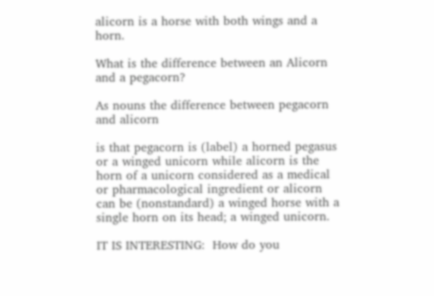alicorn is a horse with both wings and a horn.

What is the difference between an Alicorn and a pegacorn?

As nouns the difference between pegacorn and alicorn

is that pegacorn is (label) a horned pegasus or a winged unicorn while alicorn is the horn of a unicorn considered as a medical or pharmacological ingredient or alicorn can be (nonstandard) a winged horse with a single horn on its head; a winged unicorn.

IT IS INTERESTING:  How do you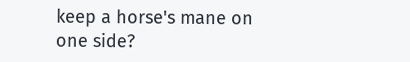keep a horse's mane on one side?